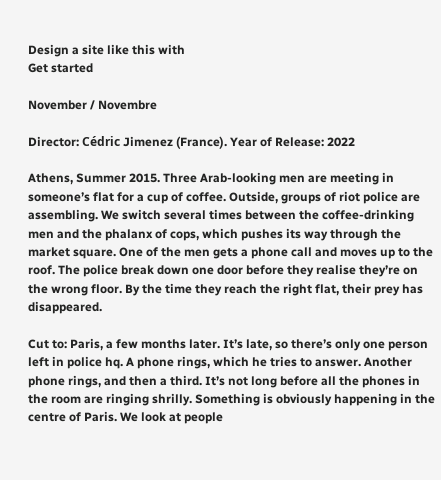Design a site like this with
Get started

November / Novembre

Director: Cédric Jimenez (France). Year of Release: 2022

Athens, Summer 2015. Three Arab-looking men are meeting in someone’s flat for a cup of coffee. Outside, groups of riot police are assembling. We switch several times between the coffee-drinking men and the phalanx of cops, which pushes its way through the market square. One of the men gets a phone call and moves up to the roof. The police break down one door before they realise they’re on the wrong floor. By the time they reach the right flat, their prey has disappeared.

Cut to: Paris, a few months later. It’s late, so there’s only one person left in police hq. A phone rings, which he tries to answer. Another phone rings, and then a third. It’s not long before all the phones in the room are ringing shrilly. Something is obviously happening in the centre of Paris. We look at people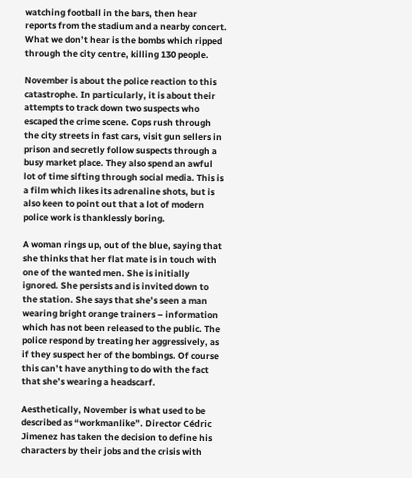watching football in the bars, then hear reports from the stadium and a nearby concert. What we don’t hear is the bombs which ripped through the city centre, killing 130 people.

November is about the police reaction to this catastrophe. In particularly, it is about their attempts to track down two suspects who escaped the crime scene. Cops rush through the city streets in fast cars, visit gun sellers in prison and secretly follow suspects through a busy market place. They also spend an awful lot of time sifting through social media. This is a film which likes its adrenaline shots, but is also keen to point out that a lot of modern police work is thanklessly boring.

A woman rings up, out of the blue, saying that she thinks that her flat mate is in touch with one of the wanted men. She is initially ignored. She persists and is invited down to the station. She says that she’s seen a man wearing bright orange trainers – information which has not been released to the public. The police respond by treating her aggressively, as if they suspect her of the bombings. Of course this can’t have anything to do with the fact that she’s wearing a headscarf.

Aesthetically, November is what used to be described as “workmanlike”. Director Cédric Jimenez has taken the decision to define his characters by their jobs and the crisis with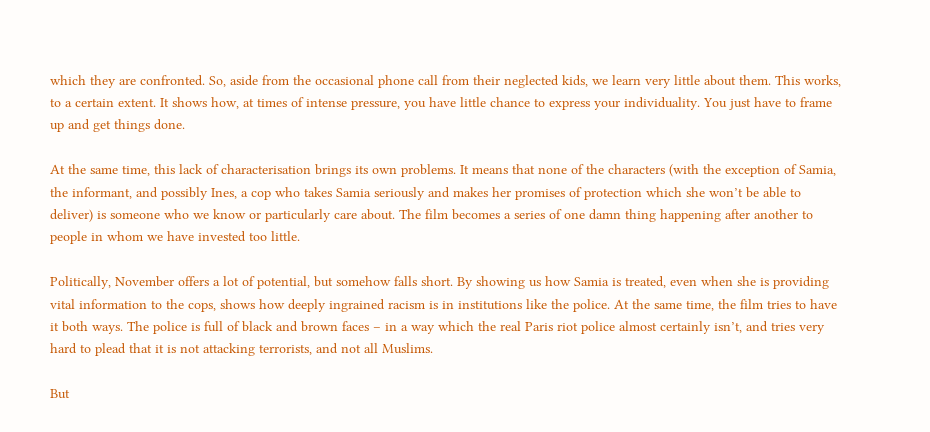which they are confronted. So, aside from the occasional phone call from their neglected kids, we learn very little about them. This works, to a certain extent. It shows how, at times of intense pressure, you have little chance to express your individuality. You just have to frame up and get things done.

At the same time, this lack of characterisation brings its own problems. It means that none of the characters (with the exception of Samia, the informant, and possibly Ines, a cop who takes Samia seriously and makes her promises of protection which she won’t be able to deliver) is someone who we know or particularly care about. The film becomes a series of one damn thing happening after another to people in whom we have invested too little.

Politically, November offers a lot of potential, but somehow falls short. By showing us how Samia is treated, even when she is providing vital information to the cops, shows how deeply ingrained racism is in institutions like the police. At the same time, the film tries to have it both ways. The police is full of black and brown faces – in a way which the real Paris riot police almost certainly isn’t, and tries very hard to plead that it is not attacking terrorists, and not all Muslims.

But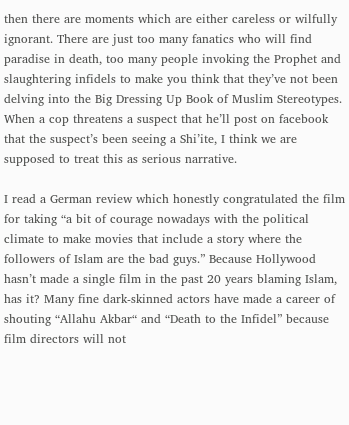then there are moments which are either careless or wilfully ignorant. There are just too many fanatics who will find paradise in death, too many people invoking the Prophet and slaughtering infidels to make you think that they’ve not been delving into the Big Dressing Up Book of Muslim Stereotypes. When a cop threatens a suspect that he’ll post on facebook that the suspect’s been seeing a Shi’ite, I think we are supposed to treat this as serious narrative.

I read a German review which honestly congratulated the film for taking “a bit of courage nowadays with the political climate to make movies that include a story where the followers of Islam are the bad guys.” Because Hollywood hasn’t made a single film in the past 20 years blaming Islam, has it? Many fine dark-skinned actors have made a career of shouting “Allahu Akbar“ and “Death to the Infidel” because film directors will not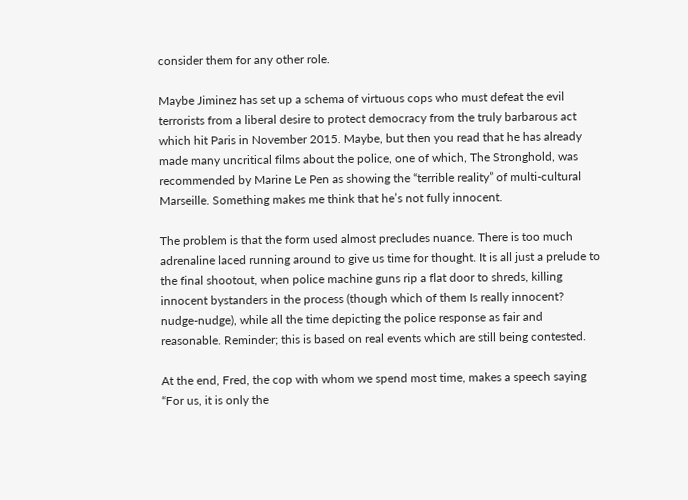consider them for any other role.

Maybe Jiminez has set up a schema of virtuous cops who must defeat the evil terrorists from a liberal desire to protect democracy from the truly barbarous act which hit Paris in November 2015. Maybe, but then you read that he has already made many uncritical films about the police, one of which, The Stronghold, was recommended by Marine Le Pen as showing the “terrible reality” of multi-cultural Marseille. Something makes me think that he’s not fully innocent.

The problem is that the form used almost precludes nuance. There is too much adrenaline laced running around to give us time for thought. It is all just a prelude to the final shootout, when police machine guns rip a flat door to shreds, killing innocent bystanders in the process (though which of them Is really innocent? nudge-nudge), while all the time depicting the police response as fair and reasonable. Reminder; this is based on real events which are still being contested.

At the end, Fred, the cop with whom we spend most time, makes a speech saying “For us, it is only the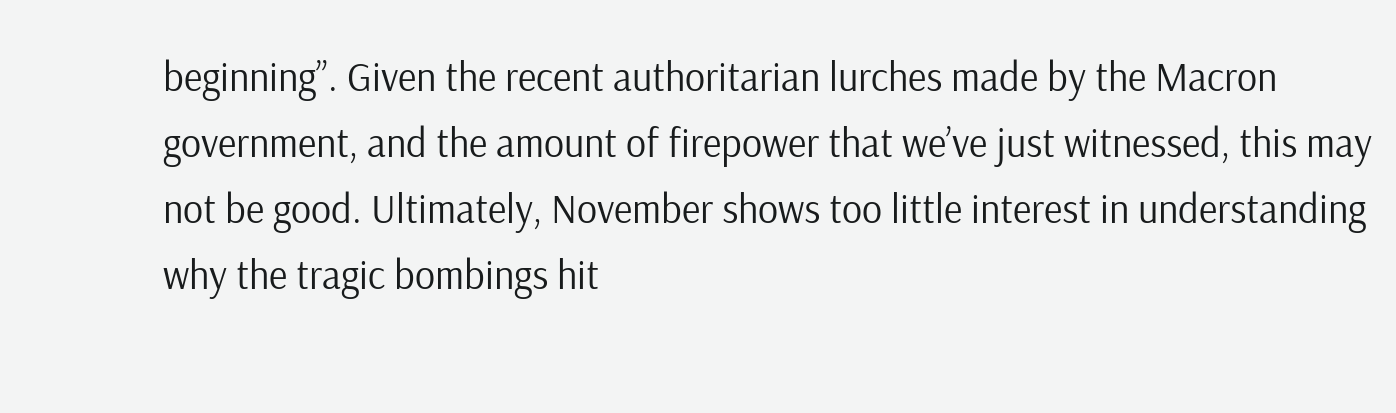beginning”. Given the recent authoritarian lurches made by the Macron government, and the amount of firepower that we’ve just witnessed, this may not be good. Ultimately, November shows too little interest in understanding why the tragic bombings hit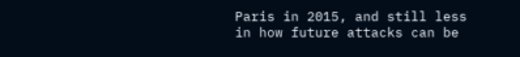Paris in 2015, and still less in how future attacks can be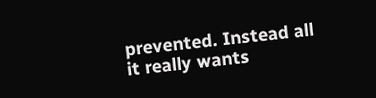prevented. Instead all it really wants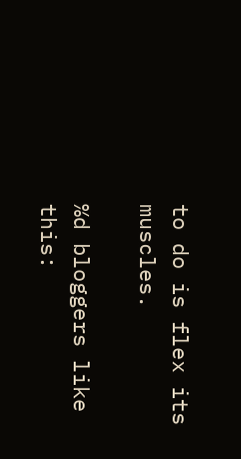to do is flex its muscles.

%d bloggers like this: